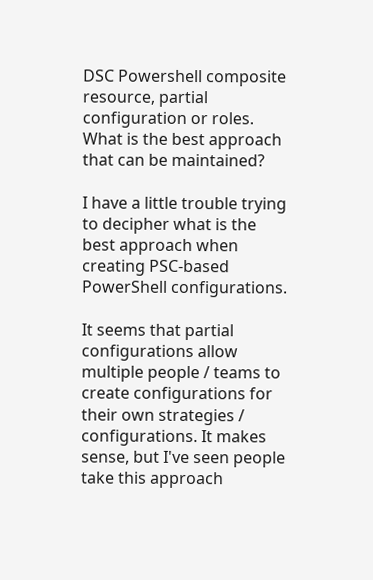DSC Powershell composite resource, partial configuration or roles. What is the best approach that can be maintained?

I have a little trouble trying to decipher what is the best approach when creating PSC-based PowerShell configurations.

It seems that partial configurations allow multiple people / teams to create configurations for their own strategies / configurations. It makes sense, but I've seen people take this approach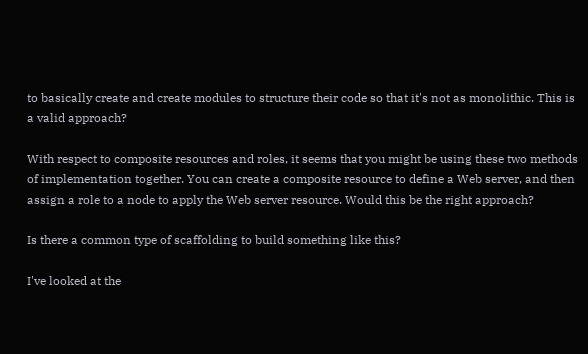to basically create and create modules to structure their code so that it's not as monolithic. This is a valid approach?

With respect to composite resources and roles, it seems that you might be using these two methods of implementation together. You can create a composite resource to define a Web server, and then assign a role to a node to apply the Web server resource. Would this be the right approach?

Is there a common type of scaffolding to build something like this?

I've looked at the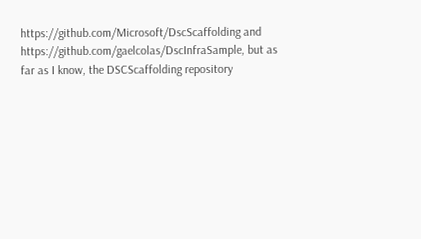https://github.com/Microsoft/DscScaffolding and https://github.com/gaelcolas/DscInfraSample, but as far as I know, the DSCScaffolding repository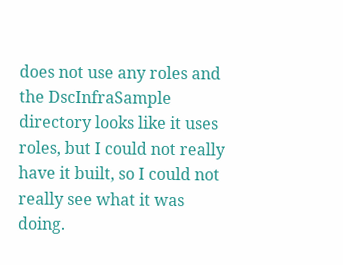does not use any roles and the DscInfraSample directory looks like it uses roles, but I could not really have it built, so I could not really see what it was doing.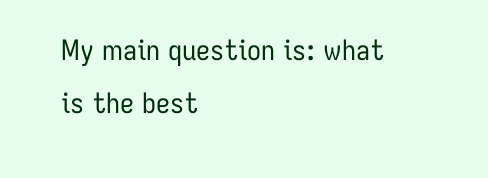My main question is: what is the best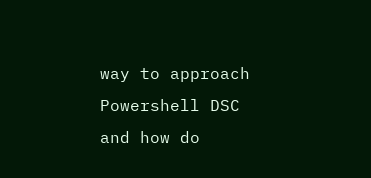way to approach Powershell DSC and how do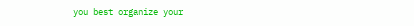you best organize your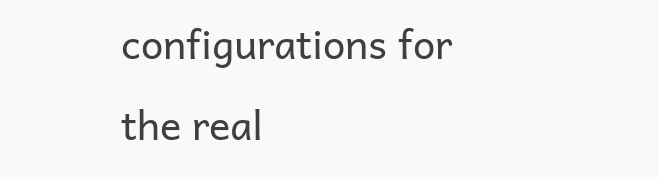configurations for the real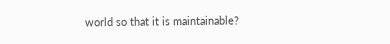world so that it is maintainable?